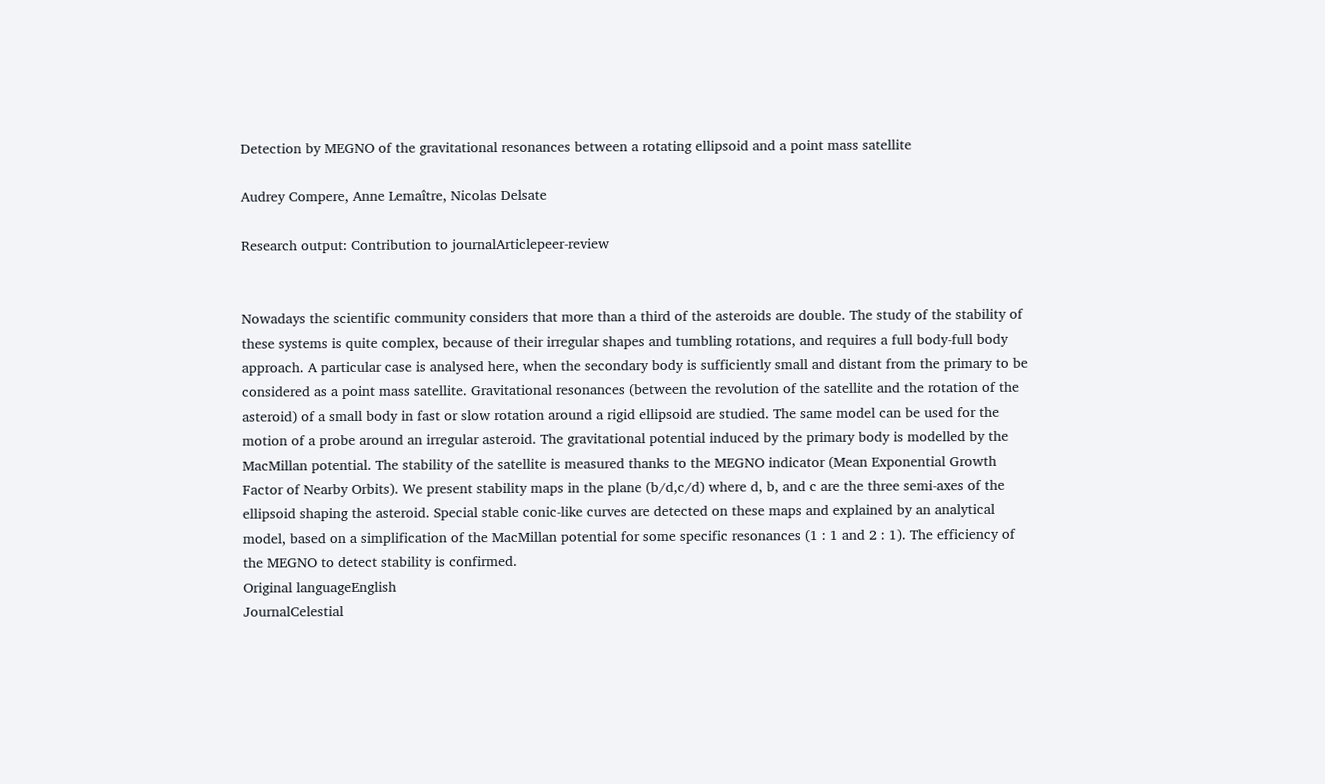Detection by MEGNO of the gravitational resonances between a rotating ellipsoid and a point mass satellite

Audrey Compere, Anne Lemaître, Nicolas Delsate

Research output: Contribution to journalArticlepeer-review


Nowadays the scientific community considers that more than a third of the asteroids are double. The study of the stability of these systems is quite complex, because of their irregular shapes and tumbling rotations, and requires a full body-full body approach. A particular case is analysed here, when the secondary body is sufficiently small and distant from the primary to be considered as a point mass satellite. Gravitational resonances (between the revolution of the satellite and the rotation of the asteroid) of a small body in fast or slow rotation around a rigid ellipsoid are studied. The same model can be used for the motion of a probe around an irregular asteroid. The gravitational potential induced by the primary body is modelled by the MacMillan potential. The stability of the satellite is measured thanks to the MEGNO indicator (Mean Exponential Growth Factor of Nearby Orbits). We present stability maps in the plane (b/d,c/d) where d, b, and c are the three semi-axes of the ellipsoid shaping the asteroid. Special stable conic-like curves are detected on these maps and explained by an analytical model, based on a simplification of the MacMillan potential for some specific resonances (1 : 1 and 2 : 1). The efficiency of the MEGNO to detect stability is confirmed.
Original languageEnglish
JournalCelestial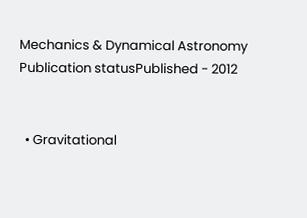Mechanics & Dynamical Astronomy
Publication statusPublished - 2012


  • Gravitational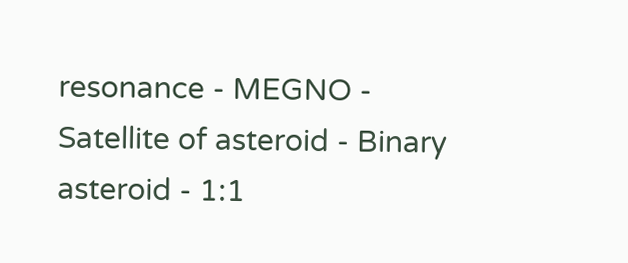resonance - MEGNO - Satellite of asteroid - Binary asteroid - 1:1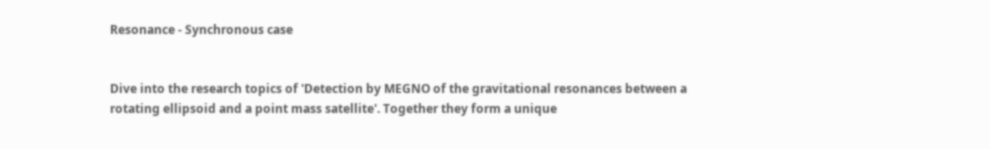Resonance - Synchronous case


Dive into the research topics of 'Detection by MEGNO of the gravitational resonances between a rotating ellipsoid and a point mass satellite'. Together they form a unique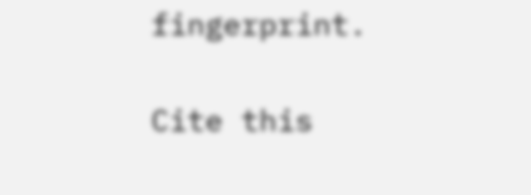fingerprint.

Cite this